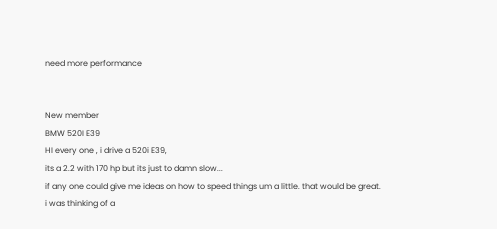need more performance


New member
BMW 520I E39
HI every one , i drive a 520i E39,
its a 2.2 with 170 hp but its just to damn slow...
if any one could give me ideas on how to speed things um a little. that would be great.
i was thinking of a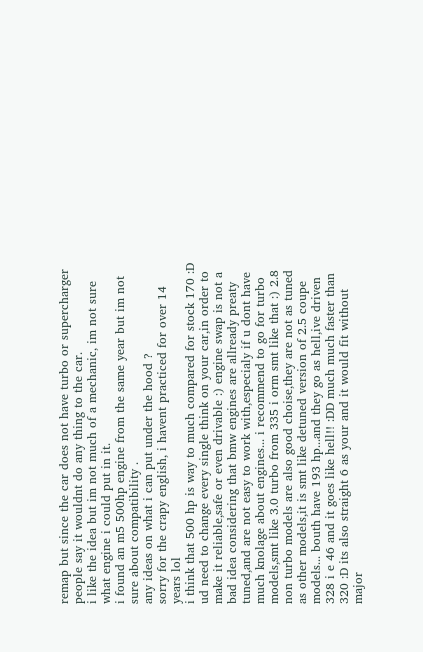remap but since the car does not have turbo or supercharger people say it wouldnt do any thing to the car.
i like the idea but im not much of a mechanic, im not sure what engine i could put in it.
i found an m5 500hp engine from the same year but im not sure about compatibility .
any ideas on what i can put under the hood ?
sorry for the crapy english, i havent practiced for over 14 years lol
i think that 500 hp is way to much compared for stock 170 :D ud need to change every single think on your car,in order to make it reliable,safe or even drivable :) engine swap is not a bad idea considering that bmw engines are allready preaty tuned,and are not easy to work with,especialy if u dont have much knolage about engines... i recommend to go for turbo models,smt like 3.0 turbo from 335 i orm smt like that :) 2.8 non turbo models are also good choise,they are not as tuned as other models,it is smt like detuned version of 2.5 coupe models... bouth have 193 hp...and they go as hell,ive driven 328 i e 46 and it goes like hell!! :DD much much faster than 320 :D its also straight 6 as your and it would fit without major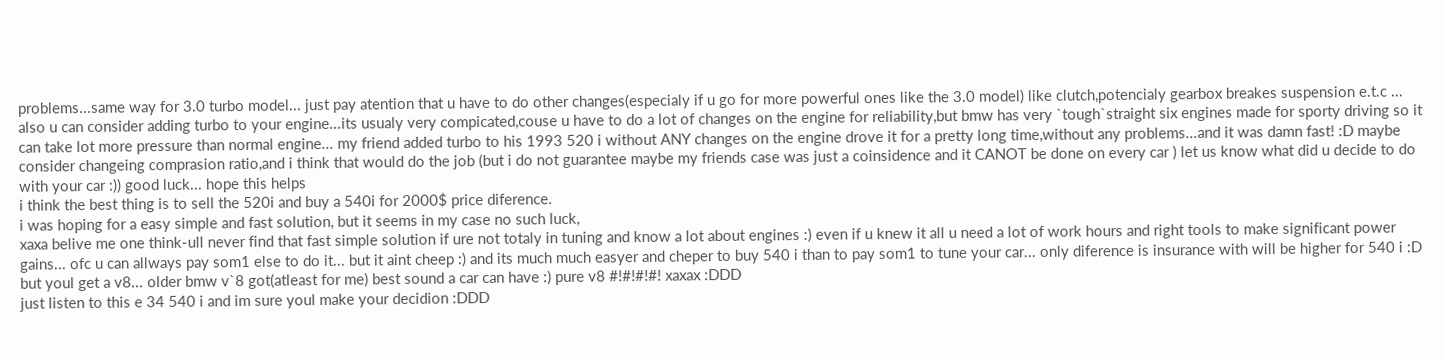problems...same way for 3.0 turbo model... just pay atention that u have to do other changes(especialy if u go for more powerful ones like the 3.0 model) like clutch,potencialy gearbox breakes suspension e.t.c ... also u can consider adding turbo to your engine...its usualy very compicated,couse u have to do a lot of changes on the engine for reliability,but bmw has very `tough`straight six engines made for sporty driving so it can take lot more pressure than normal engine... my friend added turbo to his 1993 520 i without ANY changes on the engine drove it for a pretty long time,without any problems...and it was damn fast! :D maybe consider changeing comprasion ratio,and i think that would do the job (but i do not guarantee maybe my friends case was just a coinsidence and it CANOT be done on every car ) let us know what did u decide to do with your car :)) good luck... hope this helps
i think the best thing is to sell the 520i and buy a 540i for 2000$ price diference.
i was hoping for a easy simple and fast solution, but it seems in my case no such luck,
xaxa belive me one think-ull never find that fast simple solution if ure not totaly in tuning and know a lot about engines :) even if u knew it all u need a lot of work hours and right tools to make significant power gains... ofc u can allways pay som1 else to do it... but it aint cheep :) and its much much easyer and cheper to buy 540 i than to pay som1 to tune your car... only diference is insurance with will be higher for 540 i :D but youl get a v8... older bmw v`8 got(atleast for me) best sound a car can have :) pure v8 #!#!#!#! xaxax :DDD
just listen to this e 34 540 i and im sure youl make your decidion :DDD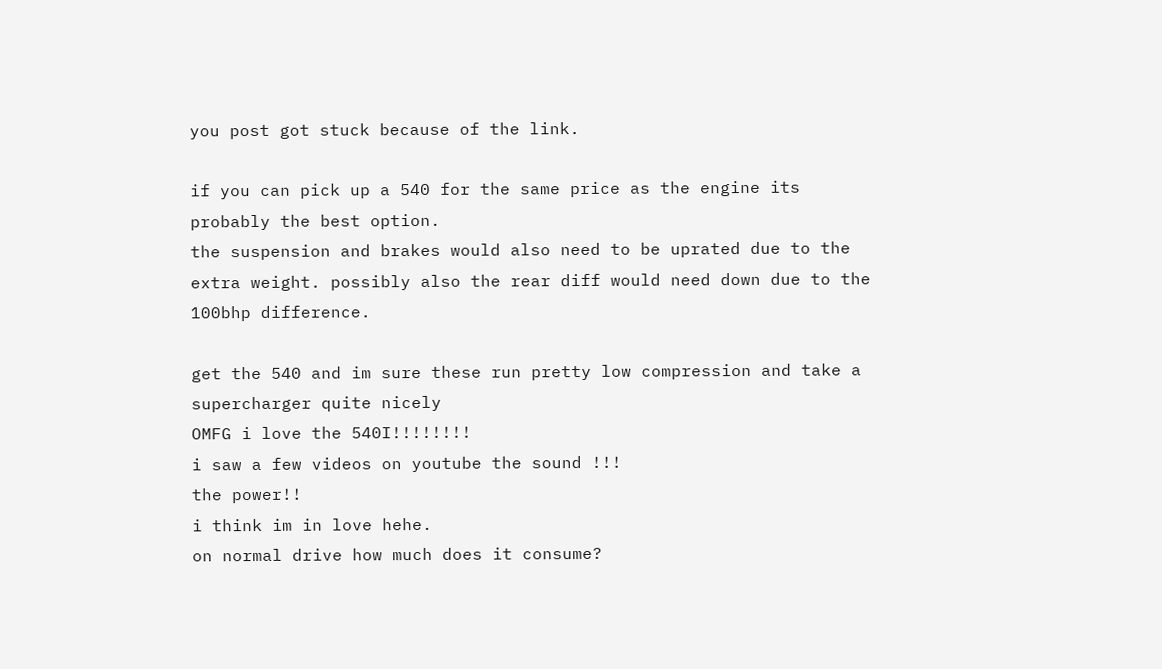you post got stuck because of the link.

if you can pick up a 540 for the same price as the engine its probably the best option.
the suspension and brakes would also need to be uprated due to the extra weight. possibly also the rear diff would need down due to the 100bhp difference.

get the 540 and im sure these run pretty low compression and take a supercharger quite nicely
OMFG i love the 540I!!!!!!!!
i saw a few videos on youtube the sound !!!
the power!!
i think im in love hehe.
on normal drive how much does it consume?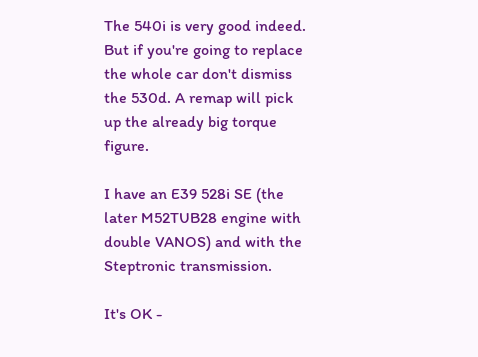The 540i is very good indeed. But if you're going to replace the whole car don't dismiss the 530d. A remap will pick up the already big torque figure.

I have an E39 528i SE (the later M52TUB28 engine with double VANOS) and with the Steptronic transmission.

It's OK -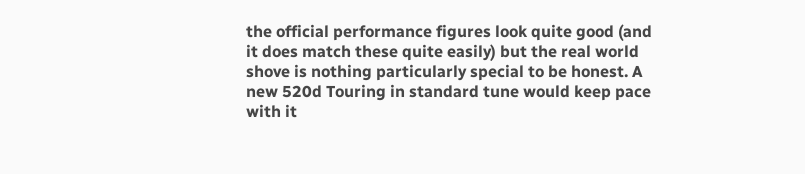the official performance figures look quite good (and it does match these quite easily) but the real world shove is nothing particularly special to be honest. A new 520d Touring in standard tune would keep pace with it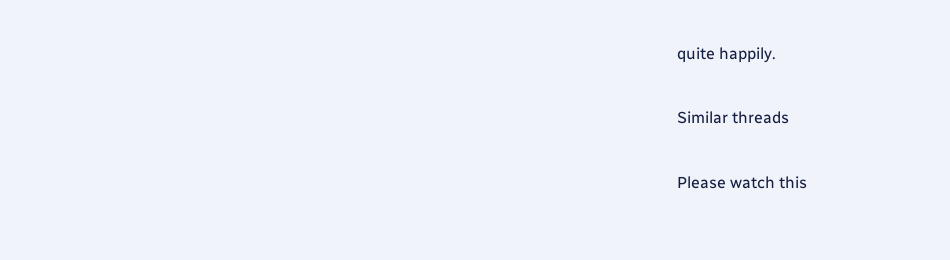quite happily.

Similar threads

Please watch this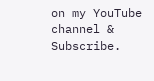on my YouTube channel & Subscribe.